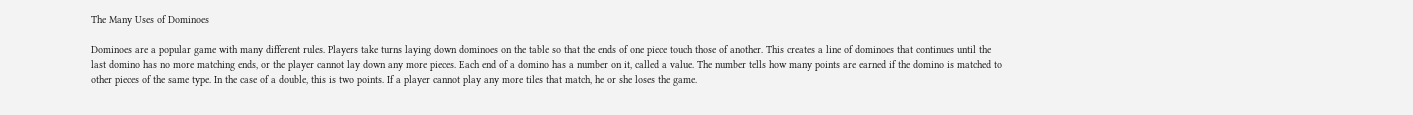The Many Uses of Dominoes

Dominoes are a popular game with many different rules. Players take turns laying down dominoes on the table so that the ends of one piece touch those of another. This creates a line of dominoes that continues until the last domino has no more matching ends, or the player cannot lay down any more pieces. Each end of a domino has a number on it, called a value. The number tells how many points are earned if the domino is matched to other pieces of the same type. In the case of a double, this is two points. If a player cannot play any more tiles that match, he or she loses the game.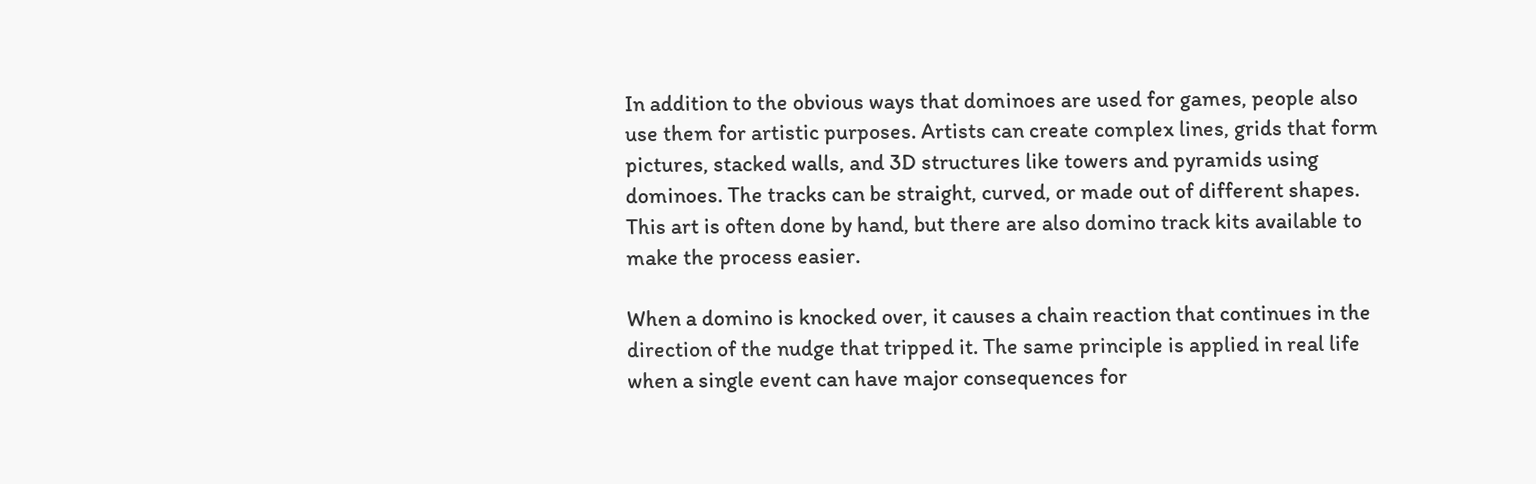In addition to the obvious ways that dominoes are used for games, people also use them for artistic purposes. Artists can create complex lines, grids that form pictures, stacked walls, and 3D structures like towers and pyramids using dominoes. The tracks can be straight, curved, or made out of different shapes. This art is often done by hand, but there are also domino track kits available to make the process easier.

When a domino is knocked over, it causes a chain reaction that continues in the direction of the nudge that tripped it. The same principle is applied in real life when a single event can have major consequences for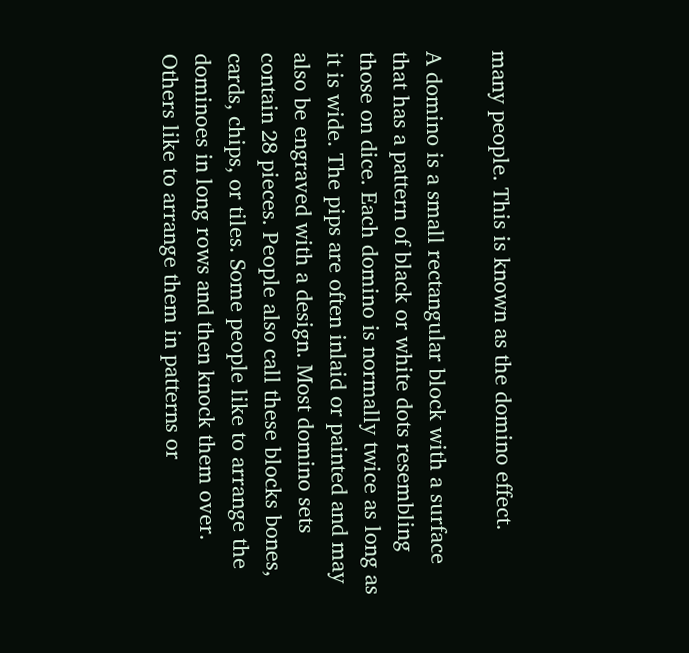many people. This is known as the domino effect.

A domino is a small rectangular block with a surface that has a pattern of black or white dots resembling those on dice. Each domino is normally twice as long as it is wide. The pips are often inlaid or painted and may also be engraved with a design. Most domino sets contain 28 pieces. People also call these blocks bones, cards, chips, or tiles. Some people like to arrange the dominoes in long rows and then knock them over. Others like to arrange them in patterns or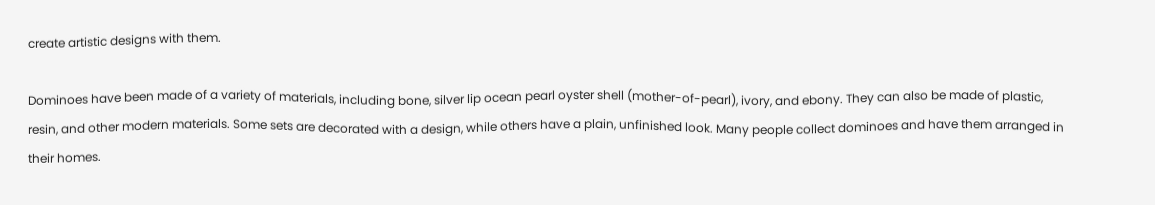create artistic designs with them.

Dominoes have been made of a variety of materials, including bone, silver lip ocean pearl oyster shell (mother-of-pearl), ivory, and ebony. They can also be made of plastic, resin, and other modern materials. Some sets are decorated with a design, while others have a plain, unfinished look. Many people collect dominoes and have them arranged in their homes.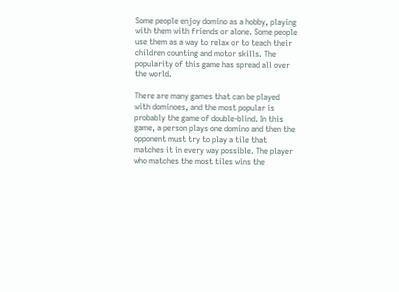Some people enjoy domino as a hobby, playing with them with friends or alone. Some people use them as a way to relax or to teach their children counting and motor skills. The popularity of this game has spread all over the world.

There are many games that can be played with dominoes, and the most popular is probably the game of double-blind. In this game, a person plays one domino and then the opponent must try to play a tile that matches it in every way possible. The player who matches the most tiles wins the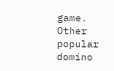game. Other popular domino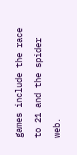games include the race to 21 and the spider web.